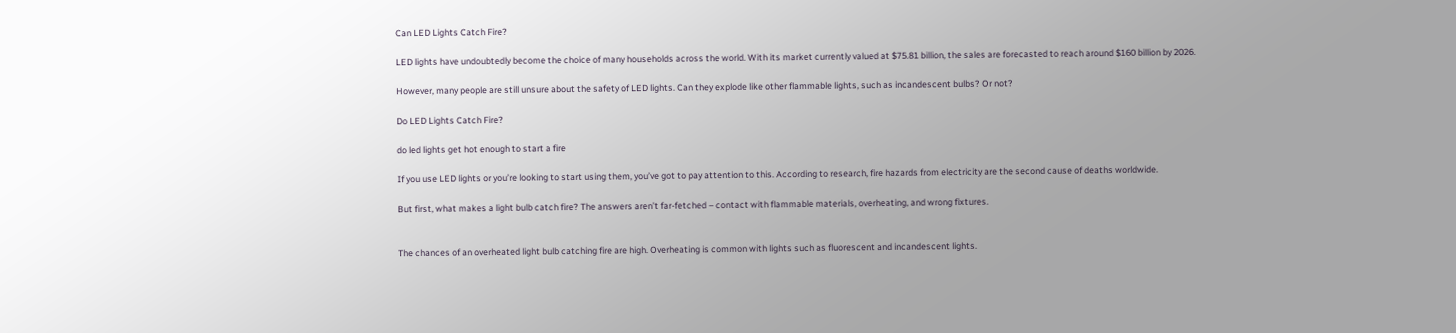Can LED Lights Catch Fire?

LED lights have undoubtedly become the choice of many households across the world. With its market currently valued at $75.81 billion, the sales are forecasted to reach around $160 billion by 2026.

However, many people are still unsure about the safety of LED lights. Can they explode like other flammable lights, such as incandescent bulbs? Or not?

Do LED Lights Catch Fire?

do led lights get hot enough to start a fire

If you use LED lights or you’re looking to start using them, you’ve got to pay attention to this. According to research, fire hazards from electricity are the second cause of deaths worldwide.

But first, what makes a light bulb catch fire? The answers aren’t far-fetched – contact with flammable materials, overheating, and wrong fixtures.


The chances of an overheated light bulb catching fire are high. Overheating is common with lights such as fluorescent and incandescent lights.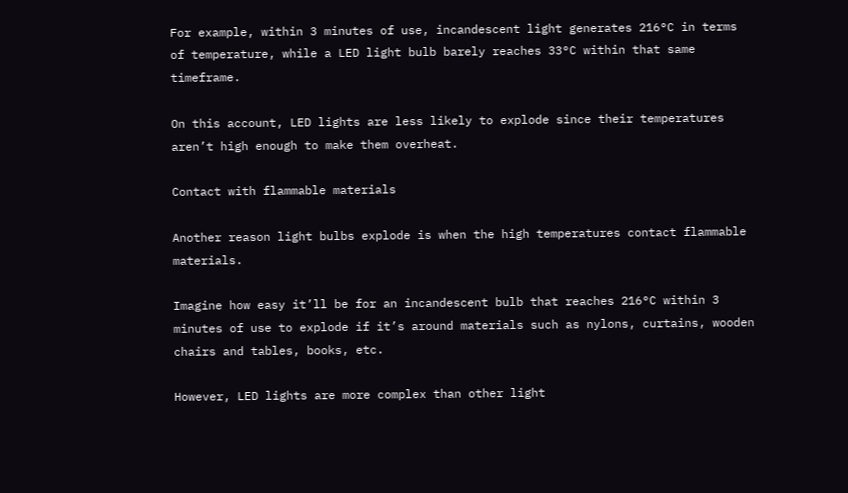For example, within 3 minutes of use, incandescent light generates 216°C in terms of temperature, while a LED light bulb barely reaches 33°C within that same timeframe.

On this account, LED lights are less likely to explode since their temperatures aren’t high enough to make them overheat.

Contact with flammable materials

Another reason light bulbs explode is when the high temperatures contact flammable materials.

Imagine how easy it’ll be for an incandescent bulb that reaches 216°C within 3 minutes of use to explode if it’s around materials such as nylons, curtains, wooden chairs and tables, books, etc.

However, LED lights are more complex than other light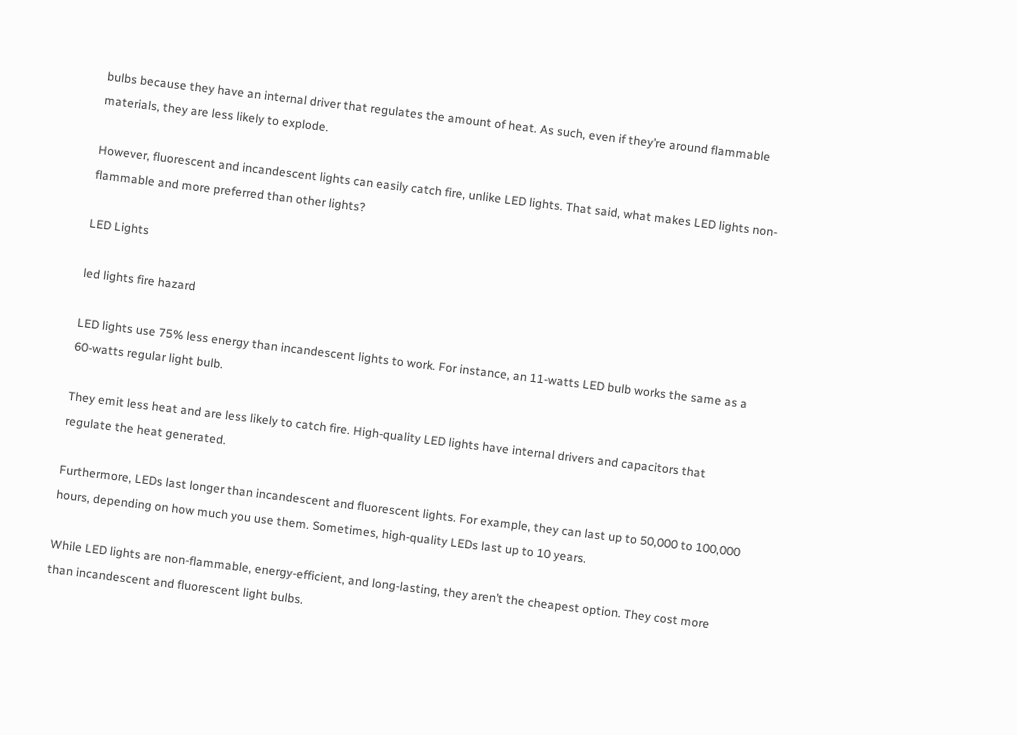bulbs because they have an internal driver that regulates the amount of heat. As such, even if they’re around flammable materials, they are less likely to explode.

However, fluorescent and incandescent lights can easily catch fire, unlike LED lights. That said, what makes LED lights non-flammable and more preferred than other lights?

LED Lights

led lights fire hazard

LED lights use 75% less energy than incandescent lights to work. For instance, an 11-watts LED bulb works the same as a 60-watts regular light bulb.

They emit less heat and are less likely to catch fire. High-quality LED lights have internal drivers and capacitors that regulate the heat generated.

Furthermore, LEDs last longer than incandescent and fluorescent lights. For example, they can last up to 50,000 to 100,000 hours, depending on how much you use them. Sometimes, high-quality LEDs last up to 10 years.

While LED lights are non-flammable, energy-efficient, and long-lasting, they aren’t the cheapest option. They cost more than incandescent and fluorescent light bulbs.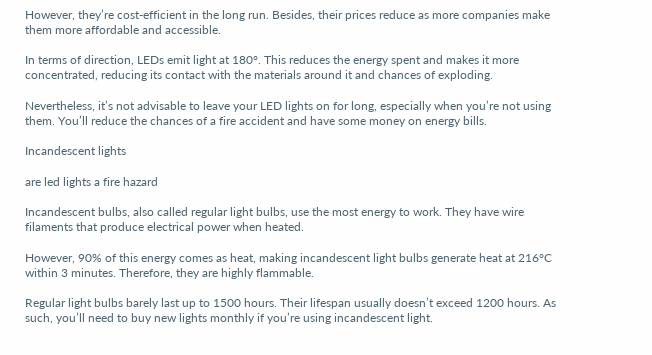However, they’re cost-efficient in the long run. Besides, their prices reduce as more companies make them more affordable and accessible.

In terms of direction, LEDs emit light at 180°. This reduces the energy spent and makes it more concentrated, reducing its contact with the materials around it and chances of exploding.

Nevertheless, it’s not advisable to leave your LED lights on for long, especially when you’re not using them. You’ll reduce the chances of a fire accident and have some money on energy bills.

Incandescent lights

are led lights a fire hazard

Incandescent bulbs, also called regular light bulbs, use the most energy to work. They have wire filaments that produce electrical power when heated.

However, 90% of this energy comes as heat, making incandescent light bulbs generate heat at 216°C within 3 minutes. Therefore, they are highly flammable.

Regular light bulbs barely last up to 1500 hours. Their lifespan usually doesn’t exceed 1200 hours. As such, you’ll need to buy new lights monthly if you’re using incandescent light.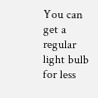You can get a regular light bulb for less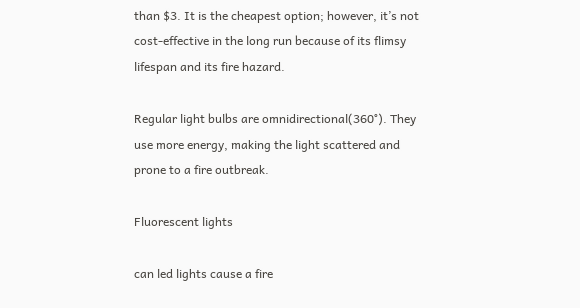than $3. It is the cheapest option; however, it’s not cost-effective in the long run because of its flimsy lifespan and its fire hazard.

Regular light bulbs are omnidirectional(360°). They use more energy, making the light scattered and prone to a fire outbreak.

Fluorescent lights

can led lights cause a fire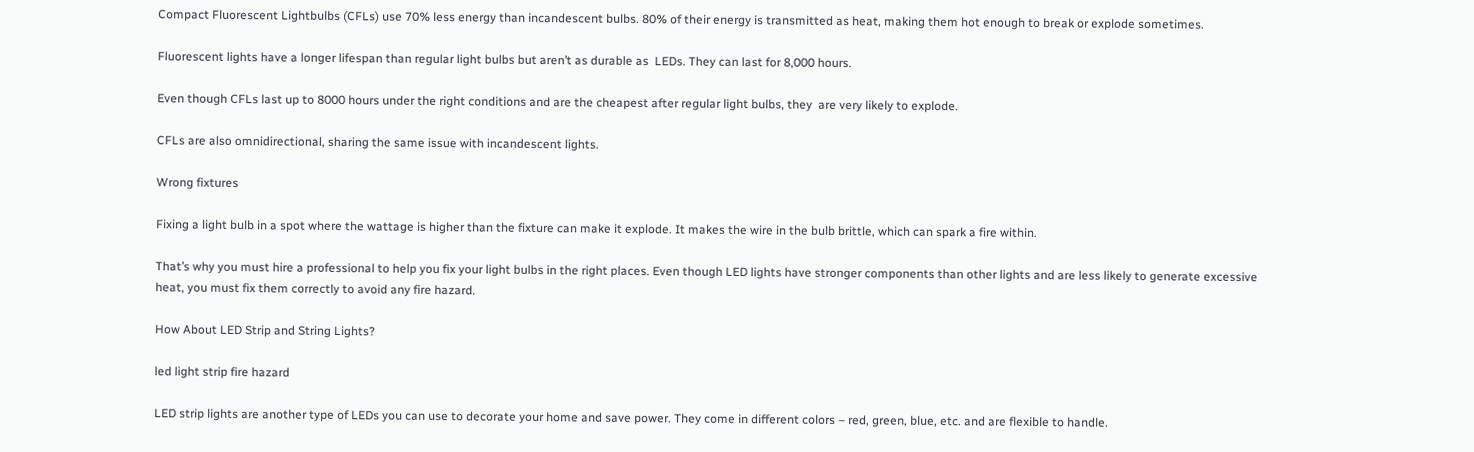Compact Fluorescent Lightbulbs (CFLs) use 70% less energy than incandescent bulbs. 80% of their energy is transmitted as heat, making them hot enough to break or explode sometimes.

Fluorescent lights have a longer lifespan than regular light bulbs but aren’t as durable as  LEDs. They can last for 8,000 hours.

Even though CFLs last up to 8000 hours under the right conditions and are the cheapest after regular light bulbs, they  are very likely to explode.

CFLs are also omnidirectional, sharing the same issue with incandescent lights.

Wrong fixtures

Fixing a light bulb in a spot where the wattage is higher than the fixture can make it explode. It makes the wire in the bulb brittle, which can spark a fire within.

That’s why you must hire a professional to help you fix your light bulbs in the right places. Even though LED lights have stronger components than other lights and are less likely to generate excessive heat, you must fix them correctly to avoid any fire hazard.

How About LED Strip and String Lights?

led light strip fire hazard

LED strip lights are another type of LEDs you can use to decorate your home and save power. They come in different colors – red, green, blue, etc. and are flexible to handle.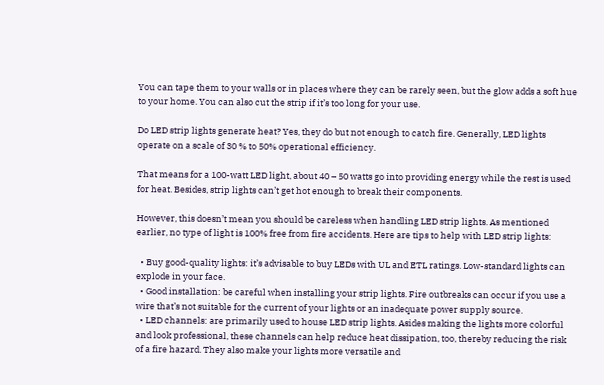You can tape them to your walls or in places where they can be rarely seen, but the glow adds a soft hue to your home. You can also cut the strip if it’s too long for your use.

Do LED strip lights generate heat? Yes, they do but not enough to catch fire. Generally, LED lights operate on a scale of 30 % to 50% operational efficiency.

That means for a 100-watt LED light, about 40 – 50 watts go into providing energy while the rest is used for heat. Besides, strip lights can’t get hot enough to break their components.

However, this doesn’t mean you should be careless when handling LED strip lights. As mentioned earlier, no type of light is 100% free from fire accidents. Here are tips to help with LED strip lights:

  • Buy good-quality lights: it’s advisable to buy LEDs with UL and ETL ratings. Low-standard lights can explode in your face.
  • Good installation: be careful when installing your strip lights. Fire outbreaks can occur if you use a wire that’s not suitable for the current of your lights or an inadequate power supply source.
  • LED channels: are primarily used to house LED strip lights. Asides making the lights more colorful and look professional, these channels can help reduce heat dissipation, too, thereby reducing the risk of a fire hazard. They also make your lights more versatile and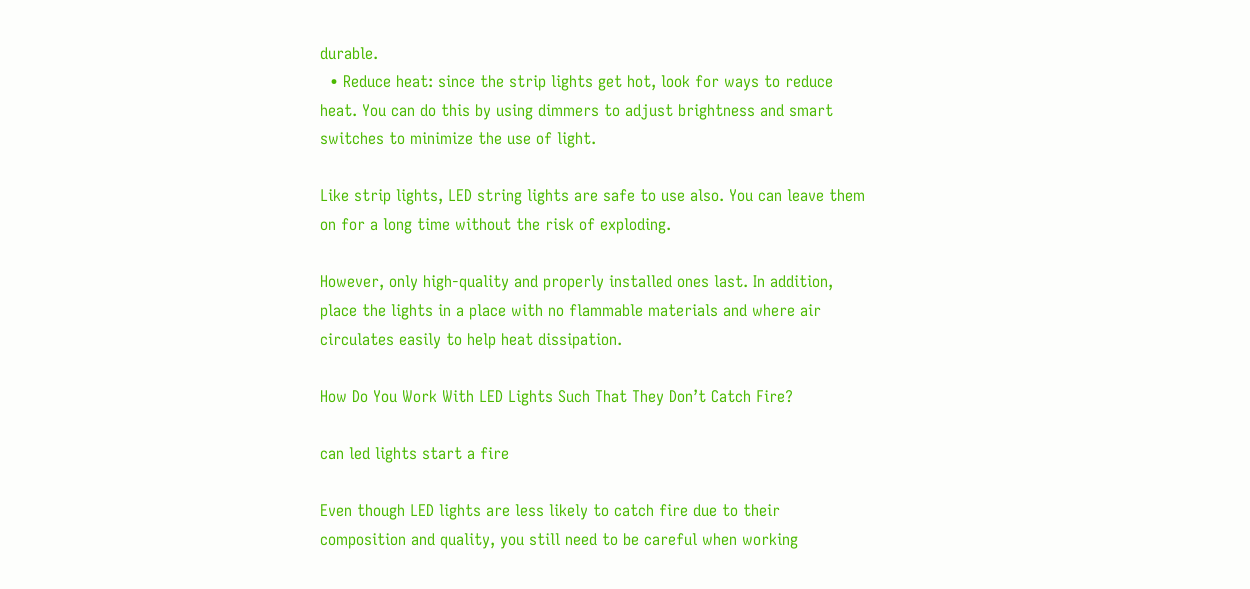durable.
  • Reduce heat: since the strip lights get hot, look for ways to reduce heat. You can do this by using dimmers to adjust brightness and smart switches to minimize the use of light.

Like strip lights, LED string lights are safe to use also. You can leave them on for a long time without the risk of exploding.

However, only high-quality and properly installed ones last. In addition, place the lights in a place with no flammable materials and where air circulates easily to help heat dissipation.

How Do You Work With LED Lights Such That They Don’t Catch Fire?

can led lights start a fire

Even though LED lights are less likely to catch fire due to their composition and quality, you still need to be careful when working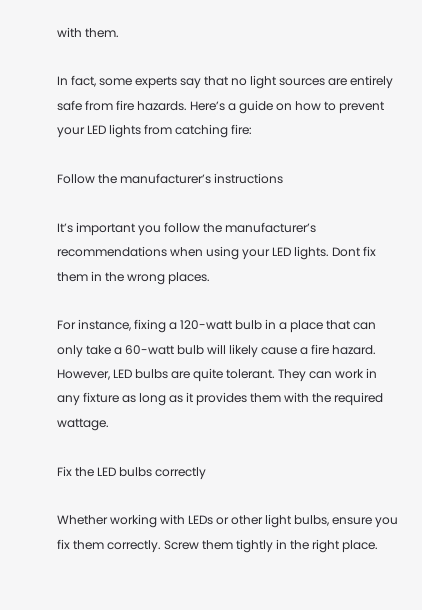with them.

In fact, some experts say that no light sources are entirely safe from fire hazards. Here’s a guide on how to prevent your LED lights from catching fire:

Follow the manufacturer’s instructions

It’s important you follow the manufacturer’s recommendations when using your LED lights. Dont fix them in the wrong places.

For instance, fixing a 120-watt bulb in a place that can only take a 60-watt bulb will likely cause a fire hazard. However, LED bulbs are quite tolerant. They can work in any fixture as long as it provides them with the required wattage.

Fix the LED bulbs correctly

Whether working with LEDs or other light bulbs, ensure you fix them correctly. Screw them tightly in the right place.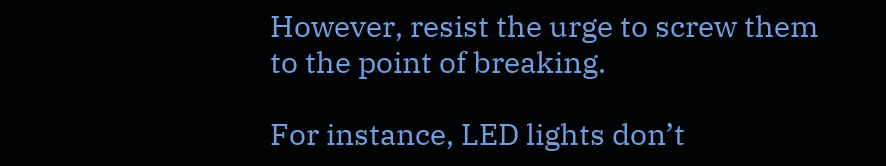However, resist the urge to screw them to the point of breaking.

For instance, LED lights don’t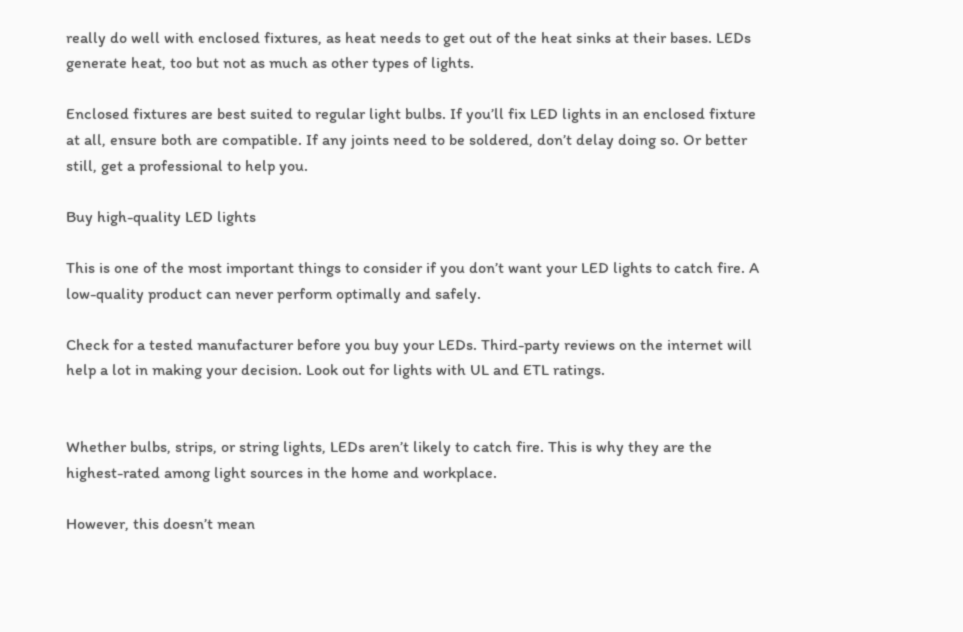really do well with enclosed fixtures, as heat needs to get out of the heat sinks at their bases. LEDs generate heat, too but not as much as other types of lights.

Enclosed fixtures are best suited to regular light bulbs. If you’ll fix LED lights in an enclosed fixture at all, ensure both are compatible. If any joints need to be soldered, don’t delay doing so. Or better still, get a professional to help you.

Buy high-quality LED lights

This is one of the most important things to consider if you don’t want your LED lights to catch fire. A low-quality product can never perform optimally and safely.

Check for a tested manufacturer before you buy your LEDs. Third-party reviews on the internet will help a lot in making your decision. Look out for lights with UL and ETL ratings.


Whether bulbs, strips, or string lights, LEDs aren’t likely to catch fire. This is why they are the highest-rated among light sources in the home and workplace.

However, this doesn’t mean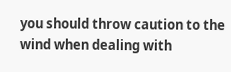you should throw caution to the wind when dealing with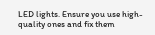LED lights. Ensure you use high-quality ones and fix them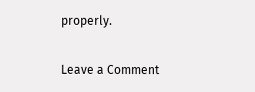properly.

Leave a Comment